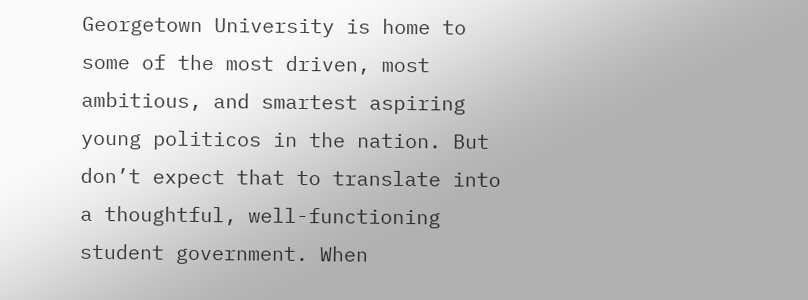Georgetown University is home to some of the most driven, most ambitious, and smartest aspiring young politicos in the nation. But don’t expect that to translate into a thoughtful, well-functioning student government. When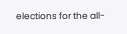elections for the all-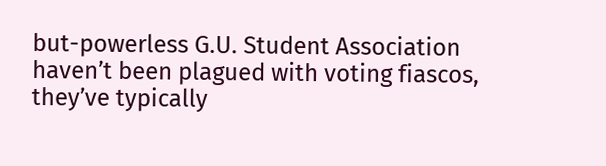but-powerless G.U. Student Association haven’t been plagued with voting fiascos, they’ve typically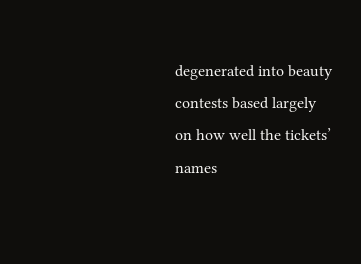degenerated into beauty contests based largely on how well the tickets’ names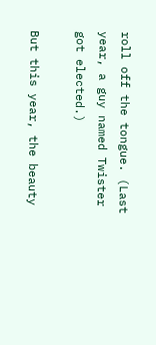roll off the tongue. (Last year, a guy named Twister got elected.)

But this year, the beauty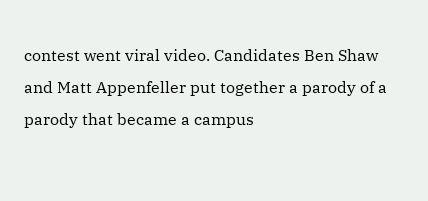contest went viral video. Candidates Ben Shaw and Matt Appenfeller put together a parody of a parody that became a campus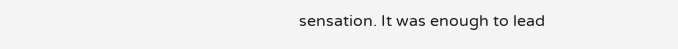sensation. It was enough to lead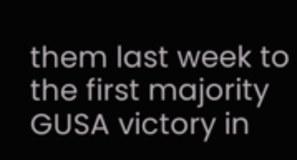them last week to the first majority GUSA victory in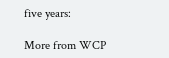five years:

More from WCP